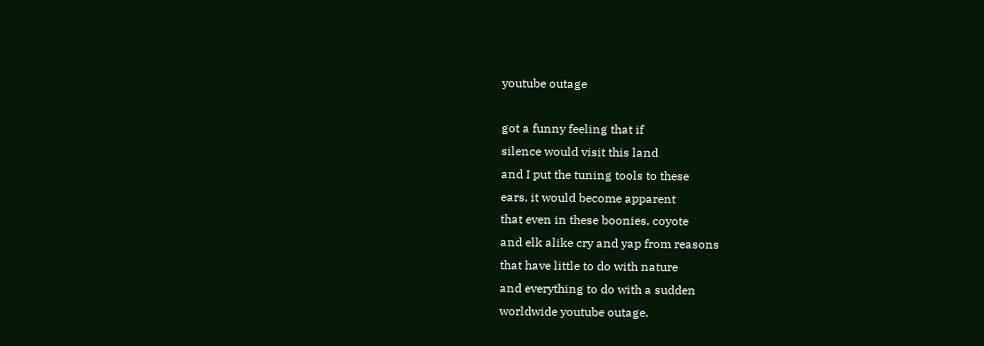youtube outage

got a funny feeling that if
silence would visit this land
and I put the tuning tools to these
ears, it would become apparent
that even in these boonies, coyote
and elk alike cry and yap from reasons
that have little to do with nature
and everything to do with a sudden
worldwide youtube outage.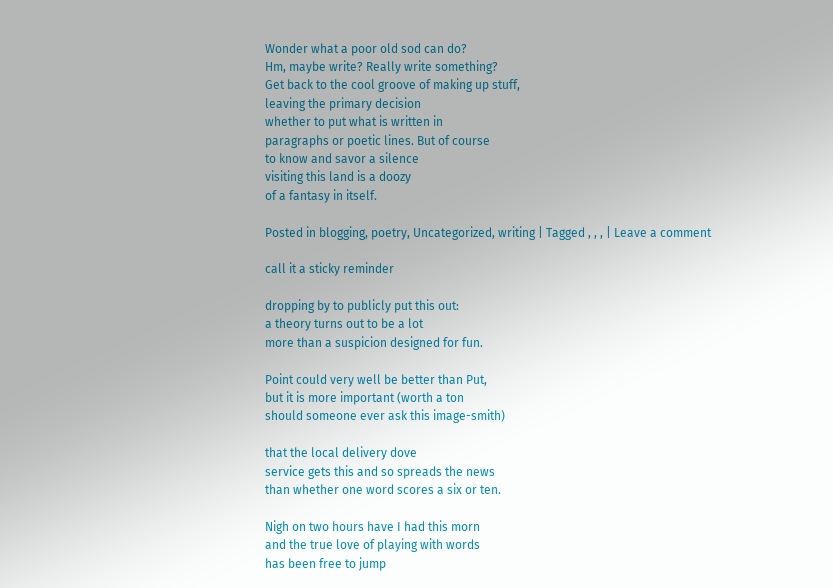Wonder what a poor old sod can do?
Hm, maybe write? Really write something?
Get back to the cool groove of making up stuff,
leaving the primary decision
whether to put what is written in
paragraphs or poetic lines. But of course
to know and savor a silence
visiting this land is a doozy
of a fantasy in itself.

Posted in blogging, poetry, Uncategorized, writing | Tagged , , , | Leave a comment

call it a sticky reminder

dropping by to publicly put this out:
a theory turns out to be a lot
more than a suspicion designed for fun.

Point could very well be better than Put,
but it is more important (worth a ton
should someone ever ask this image-smith)

that the local delivery dove
service gets this and so spreads the news
than whether one word scores a six or ten.

Nigh on two hours have I had this morn
and the true love of playing with words
has been free to jump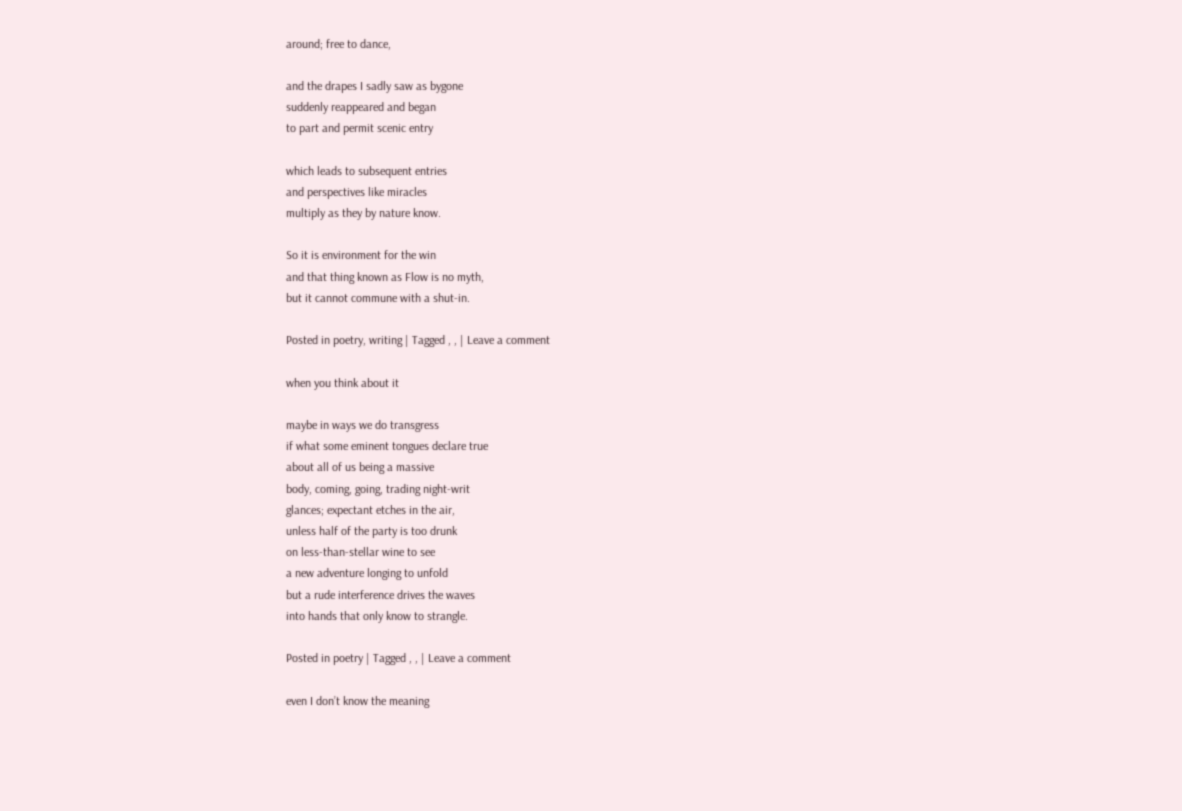around; free to dance,

and the drapes I sadly saw as bygone
suddenly reappeared and began
to part and permit scenic entry

which leads to subsequent entries
and perspectives like miracles
multiply as they by nature know.

So it is environment for the win
and that thing known as Flow is no myth,
but it cannot commune with a shut-in.

Posted in poetry, writing | Tagged , , | Leave a comment

when you think about it

maybe in ways we do transgress
if what some eminent tongues declare true
about all of us being a massive
body, coming, going, trading night-writ
glances; expectant etches in the air,
unless half of the party is too drunk
on less-than-stellar wine to see
a new adventure longing to unfold
but a rude interference drives the waves
into hands that only know to strangle.

Posted in poetry | Tagged , , | Leave a comment

even I don’t know the meaning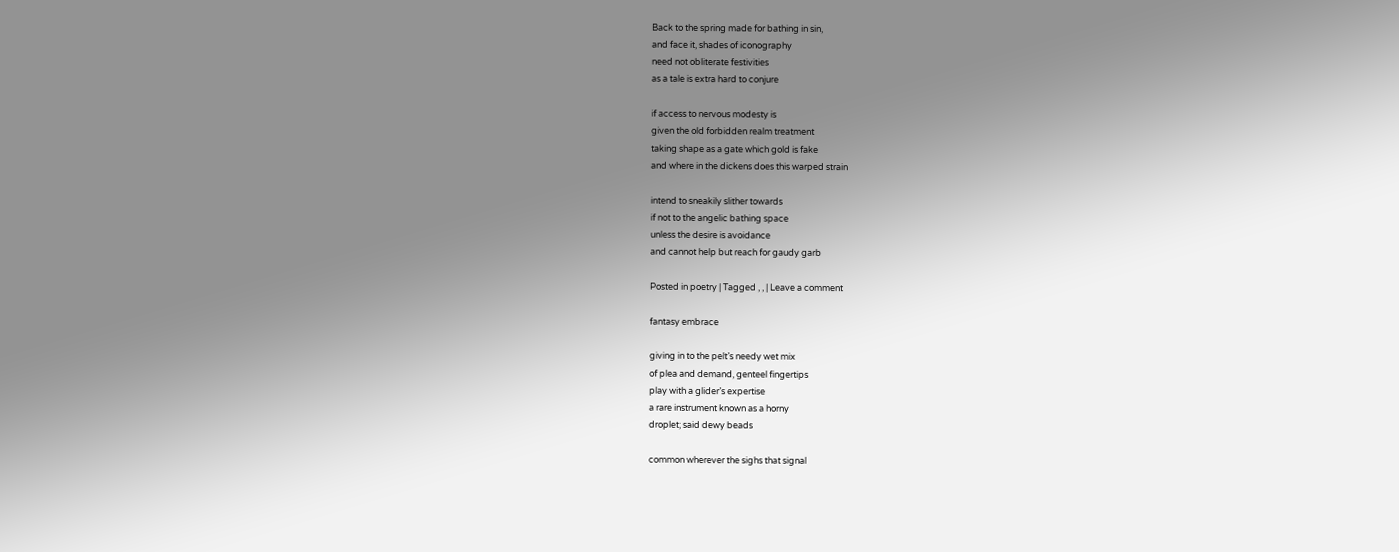Back to the spring made for bathing in sin,
and face it, shades of iconography
need not obliterate festivities
as a tale is extra hard to conjure

if access to nervous modesty is
given the old forbidden realm treatment
taking shape as a gate which gold is fake
and where in the dickens does this warped strain

intend to sneakily slither towards
if not to the angelic bathing space
unless the desire is avoidance
and cannot help but reach for gaudy garb

Posted in poetry | Tagged , , | Leave a comment

fantasy embrace

giving in to the pelt’s needy wet mix
of plea and demand, genteel fingertips
play with a glider’s expertise
a rare instrument known as a horny
droplet; said dewy beads

common wherever the sighs that signal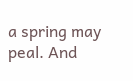a spring may peal. And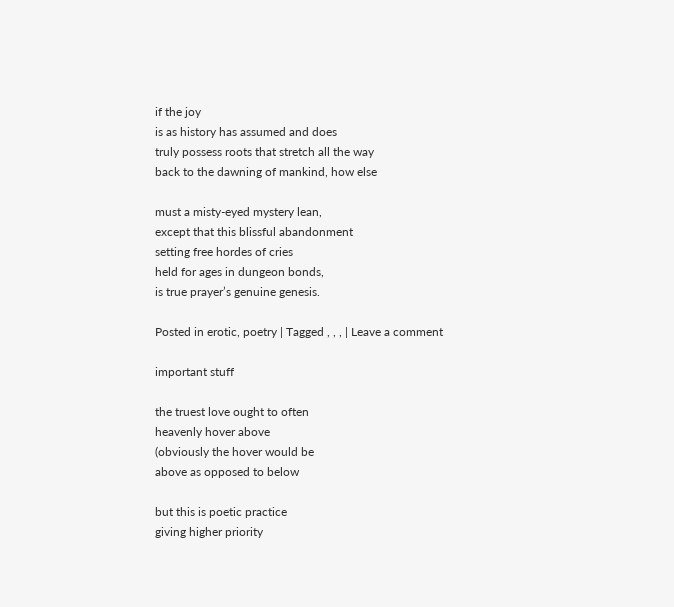if the joy
is as history has assumed and does
truly possess roots that stretch all the way
back to the dawning of mankind, how else

must a misty-eyed mystery lean,
except that this blissful abandonment
setting free hordes of cries
held for ages in dungeon bonds,
is true prayer’s genuine genesis.

Posted in erotic, poetry | Tagged , , , | Leave a comment

important stuff

the truest love ought to often
heavenly hover above
(obviously the hover would be
above as opposed to below

but this is poetic practice
giving higher priority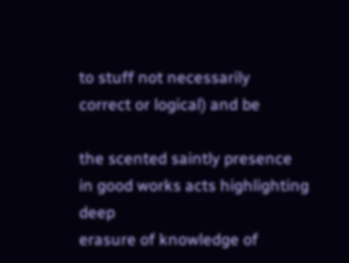to stuff not necessarily
correct or logical) and be

the scented saintly presence
in good works acts highlighting deep
erasure of knowledge of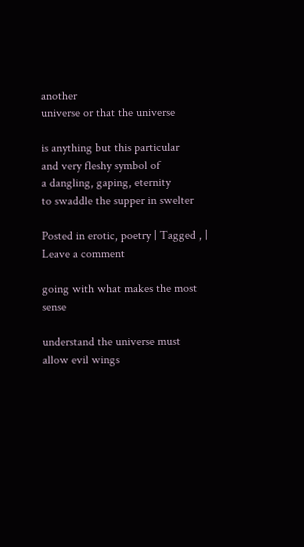another
universe or that the universe

is anything but this particular
and very fleshy symbol of
a dangling, gaping, eternity
to swaddle the supper in swelter

Posted in erotic, poetry | Tagged , | Leave a comment

going with what makes the most sense

understand the universe must
allow evil wings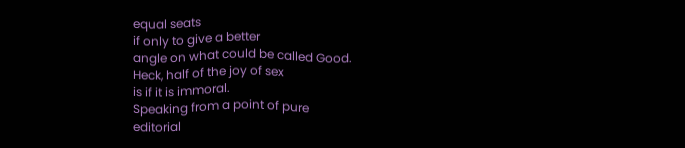equal seats
if only to give a better
angle on what could be called Good.
Heck, half of the joy of sex
is if it is immoral.
Speaking from a point of pure
editorial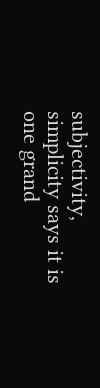subjectivity,
simplicity says it is one grand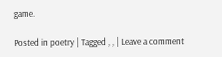game.

Posted in poetry | Tagged , , | Leave a comment